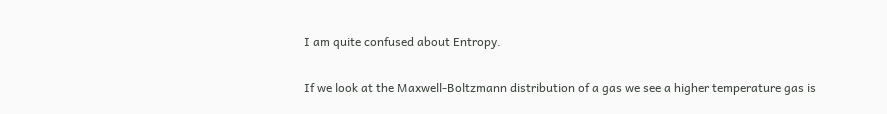I am quite confused about Entropy.

If we look at the Maxwell-Boltzmann distribution of a gas we see a higher temperature gas is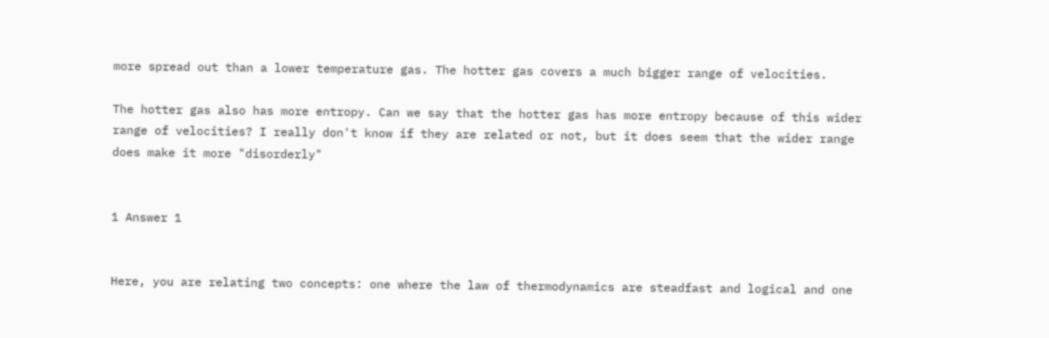more spread out than a lower temperature gas. The hotter gas covers a much bigger range of velocities.

The hotter gas also has more entropy. Can we say that the hotter gas has more entropy because of this wider range of velocities? I really don't know if they are related or not, but it does seem that the wider range does make it more "disorderly"


1 Answer 1


Here, you are relating two concepts: one where the law of thermodynamics are steadfast and logical and one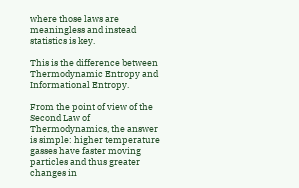where those laws are meaningless and instead statistics is key.

This is the difference between Thermodynamic Entropy and Informational Entropy.

From the point of view of the Second Law of Thermodynamics, the answer is simple: higher temperature gasses have faster moving particles and thus greater changes in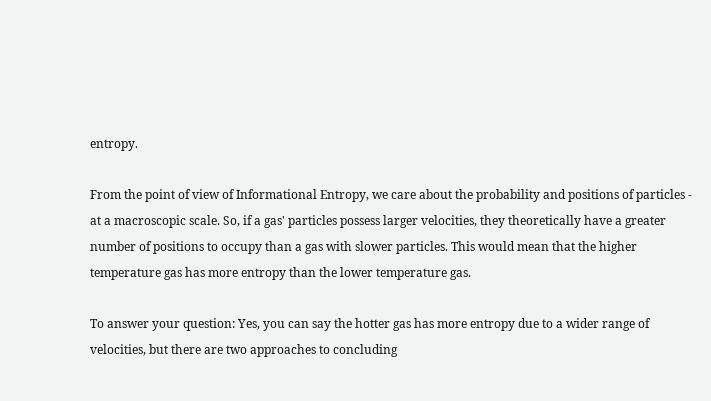entropy.

From the point of view of Informational Entropy, we care about the probability and positions of particles - at a macroscopic scale. So, if a gas' particles possess larger velocities, they theoretically have a greater number of positions to occupy than a gas with slower particles. This would mean that the higher temperature gas has more entropy than the lower temperature gas.

To answer your question: Yes, you can say the hotter gas has more entropy due to a wider range of velocities, but there are two approaches to concluding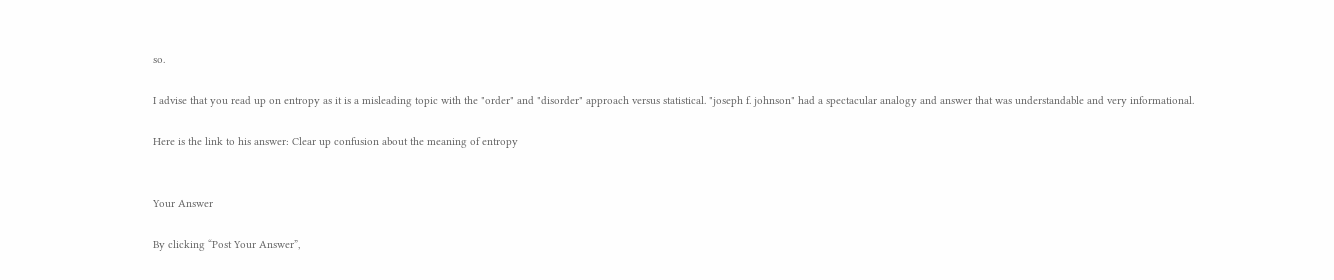so.

I advise that you read up on entropy as it is a misleading topic with the "order" and "disorder" approach versus statistical. "joseph f. johnson" had a spectacular analogy and answer that was understandable and very informational.

Here is the link to his answer: Clear up confusion about the meaning of entropy


Your Answer

By clicking “Post Your Answer”,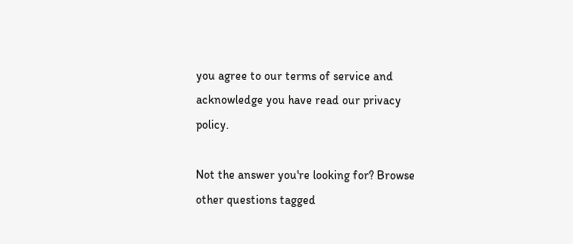you agree to our terms of service and acknowledge you have read our privacy policy.

Not the answer you're looking for? Browse other questions tagged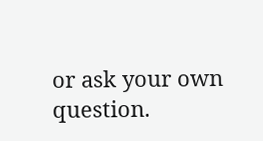or ask your own question.